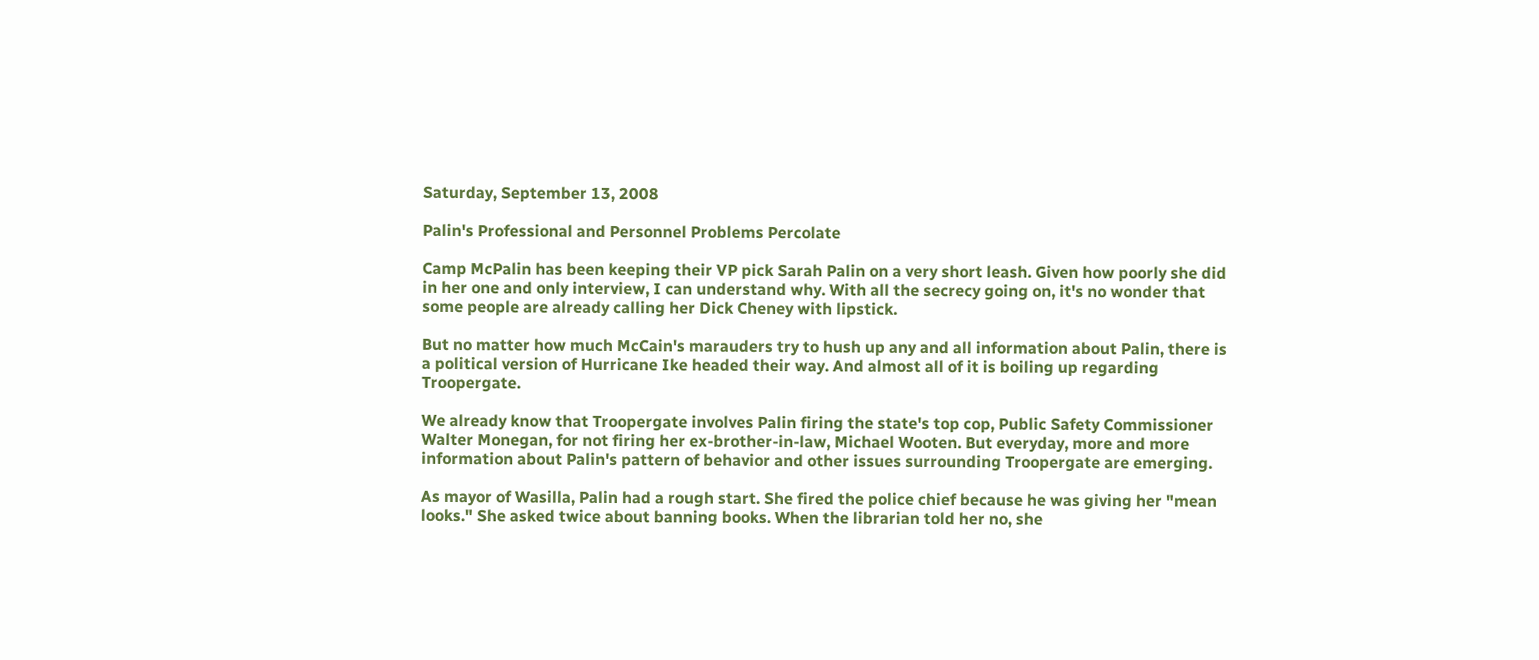Saturday, September 13, 2008

Palin's Professional and Personnel Problems Percolate

Camp McPalin has been keeping their VP pick Sarah Palin on a very short leash. Given how poorly she did in her one and only interview, I can understand why. With all the secrecy going on, it's no wonder that some people are already calling her Dick Cheney with lipstick.

But no matter how much McCain's marauders try to hush up any and all information about Palin, there is a political version of Hurricane Ike headed their way. And almost all of it is boiling up regarding Troopergate.

We already know that Troopergate involves Palin firing the state's top cop, Public Safety Commissioner Walter Monegan, for not firing her ex-brother-in-law, Michael Wooten. But everyday, more and more information about Palin's pattern of behavior and other issues surrounding Troopergate are emerging.

As mayor of Wasilla, Palin had a rough start. She fired the police chief because he was giving her "mean looks." She asked twice about banning books. When the librarian told her no, she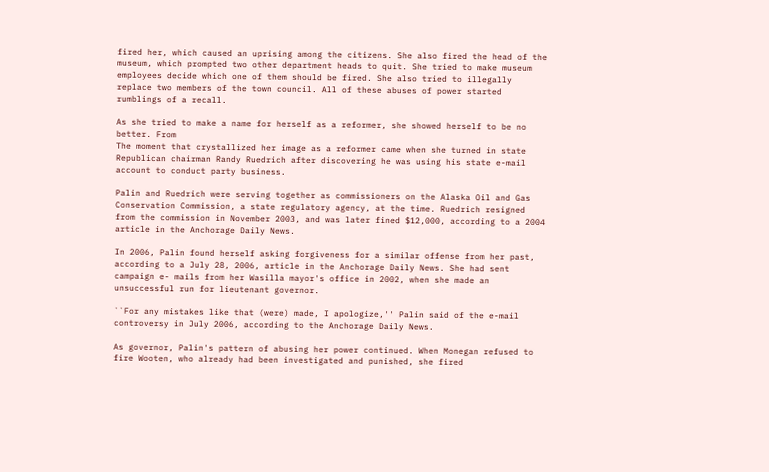fired her, which caused an uprising among the citizens. She also fired the head of the museum, which prompted two other department heads to quit. She tried to make museum employees decide which one of them should be fired. She also tried to illegally replace two members of the town council. All of these abuses of power started rumblings of a recall.

As she tried to make a name for herself as a reformer, she showed herself to be no better. From
The moment that crystallized her image as a reformer came when she turned in state Republican chairman Randy Ruedrich after discovering he was using his state e-mail account to conduct party business.

Palin and Ruedrich were serving together as commissioners on the Alaska Oil and Gas Conservation Commission, a state regulatory agency, at the time. Ruedrich resigned from the commission in November 2003, and was later fined $12,000, according to a 2004 article in the Anchorage Daily News.

In 2006, Palin found herself asking forgiveness for a similar offense from her past, according to a July 28, 2006, article in the Anchorage Daily News. She had sent campaign e- mails from her Wasilla mayor's office in 2002, when she made an unsuccessful run for lieutenant governor.

``For any mistakes like that (were) made, I apologize,'' Palin said of the e-mail controversy in July 2006, according to the Anchorage Daily News.

As governor, Palin's pattern of abusing her power continued. When Monegan refused to fire Wooten, who already had been investigated and punished, she fired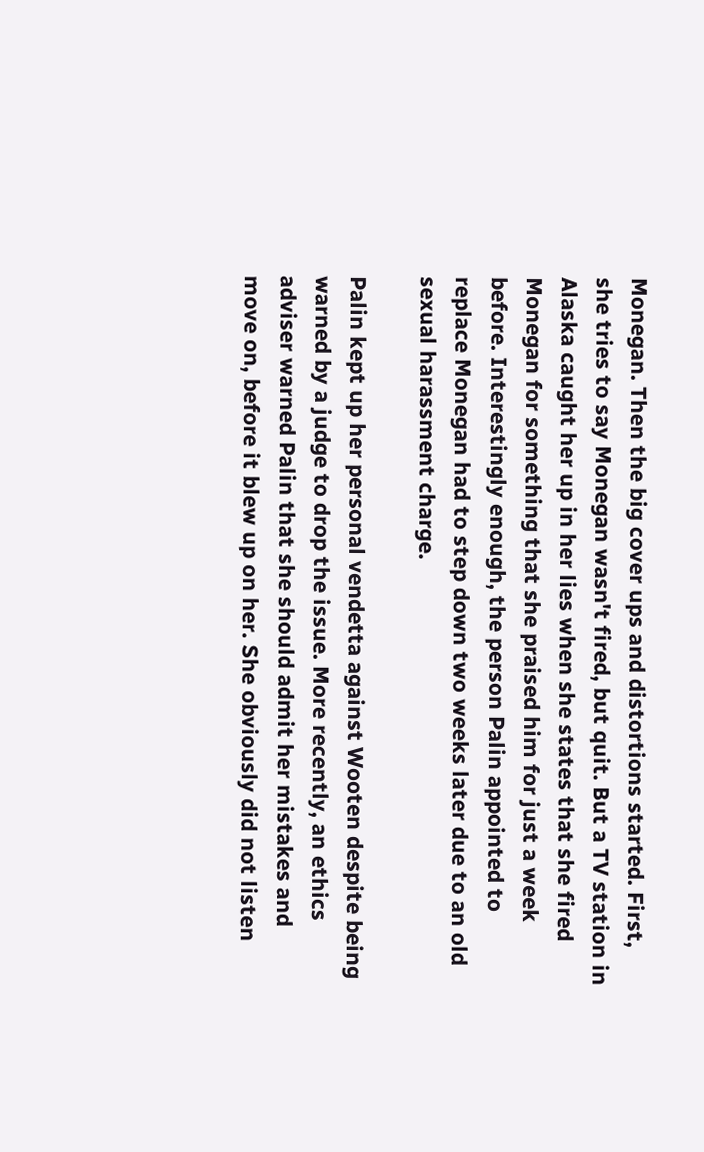Monegan. Then the big cover ups and distortions started. First, she tries to say Monegan wasn't fired, but quit. But a TV station in Alaska caught her up in her lies when she states that she fired Monegan for something that she praised him for just a week before. Interestingly enough, the person Palin appointed to replace Monegan had to step down two weeks later due to an old sexual harassment charge.

Palin kept up her personal vendetta against Wooten despite being warned by a judge to drop the issue. More recently, an ethics adviser warned Palin that she should admit her mistakes and move on, before it blew up on her. She obviously did not listen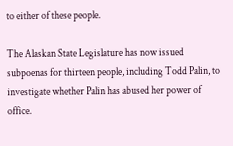to either of these people.

The Alaskan State Legislature has now issued subpoenas for thirteen people, including Todd Palin, to investigate whether Palin has abused her power of office.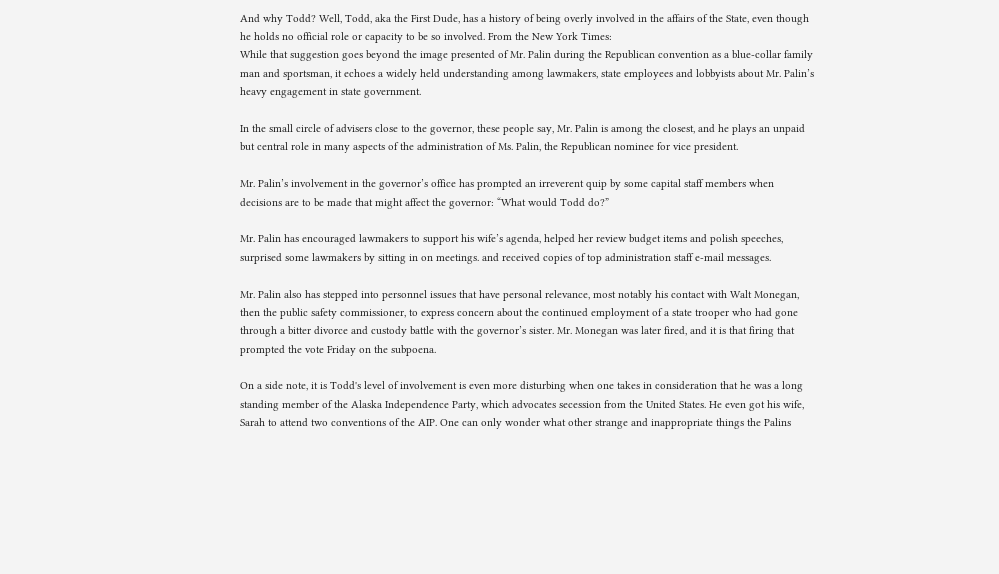And why Todd? Well, Todd, aka the First Dude, has a history of being overly involved in the affairs of the State, even though he holds no official role or capacity to be so involved. From the New York Times:
While that suggestion goes beyond the image presented of Mr. Palin during the Republican convention as a blue-collar family man and sportsman, it echoes a widely held understanding among lawmakers, state employees and lobbyists about Mr. Palin’s heavy engagement in state government.

In the small circle of advisers close to the governor, these people say, Mr. Palin is among the closest, and he plays an unpaid but central role in many aspects of the administration of Ms. Palin, the Republican nominee for vice president.

Mr. Palin’s involvement in the governor’s office has prompted an irreverent quip by some capital staff members when decisions are to be made that might affect the governor: “What would Todd do?”

Mr. Palin has encouraged lawmakers to support his wife’s agenda, helped her review budget items and polish speeches, surprised some lawmakers by sitting in on meetings. and received copies of top administration staff e-mail messages.

Mr. Palin also has stepped into personnel issues that have personal relevance, most notably his contact with Walt Monegan, then the public safety commissioner, to express concern about the continued employment of a state trooper who had gone through a bitter divorce and custody battle with the governor’s sister. Mr. Monegan was later fired, and it is that firing that prompted the vote Friday on the subpoena.

On a side note, it is Todd's level of involvement is even more disturbing when one takes in consideration that he was a long standing member of the Alaska Independence Party, which advocates secession from the United States. He even got his wife, Sarah to attend two conventions of the AIP. One can only wonder what other strange and inappropriate things the Palins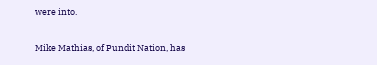were into.

Mike Mathias, of Pundit Nation, has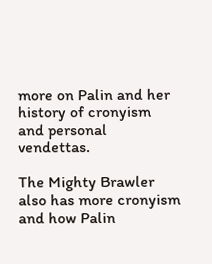more on Palin and her history of cronyism and personal vendettas.

The Mighty Brawler also has more cronyism and how Palin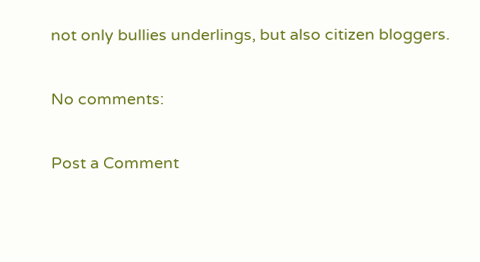not only bullies underlings, but also citizen bloggers.

No comments:

Post a Comment